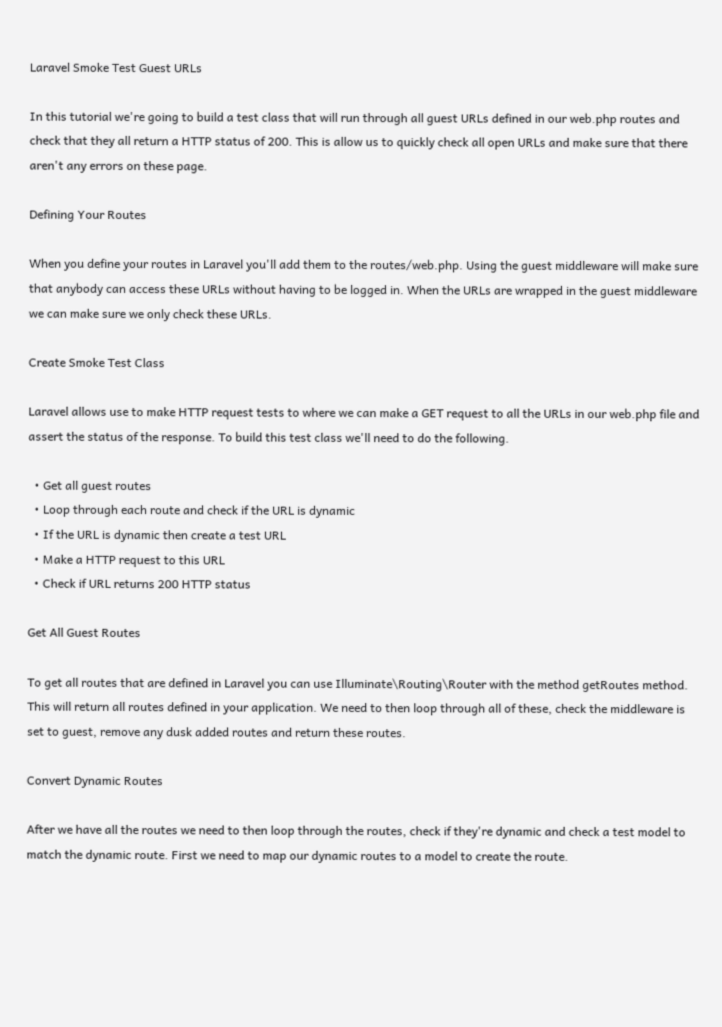Laravel Smoke Test Guest URLs

In this tutorial we're going to build a test class that will run through all guest URLs defined in our web.php routes and check that they all return a HTTP status of 200. This is allow us to quickly check all open URLs and make sure that there aren't any errors on these page.

Defining Your Routes

When you define your routes in Laravel you'll add them to the routes/web.php. Using the guest middleware will make sure that anybody can access these URLs without having to be logged in. When the URLs are wrapped in the guest middleware we can make sure we only check these URLs.

Create Smoke Test Class

Laravel allows use to make HTTP request tests to where we can make a GET request to all the URLs in our web.php file and assert the status of the response. To build this test class we'll need to do the following.

  • Get all guest routes
  • Loop through each route and check if the URL is dynamic
  • If the URL is dynamic then create a test URL
  • Make a HTTP request to this URL
  • Check if URL returns 200 HTTP status

Get All Guest Routes

To get all routes that are defined in Laravel you can use Illuminate\Routing\Router with the method getRoutes method. This will return all routes defined in your application. We need to then loop through all of these, check the middleware is set to guest, remove any dusk added routes and return these routes.

Convert Dynamic Routes

After we have all the routes we need to then loop through the routes, check if they're dynamic and check a test model to match the dynamic route. First we need to map our dynamic routes to a model to create the route.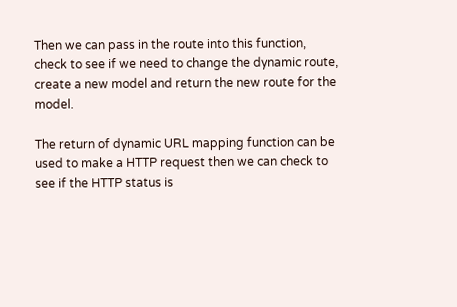Then we can pass in the route into this function, check to see if we need to change the dynamic route, create a new model and return the new route for the model.

The return of dynamic URL mapping function can be used to make a HTTP request then we can check to see if the HTTP status is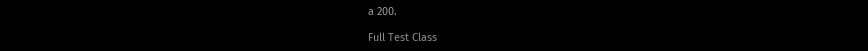a 200.

Full Test Class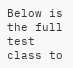Below is the full test class to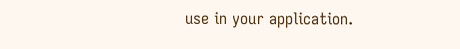use in your application.